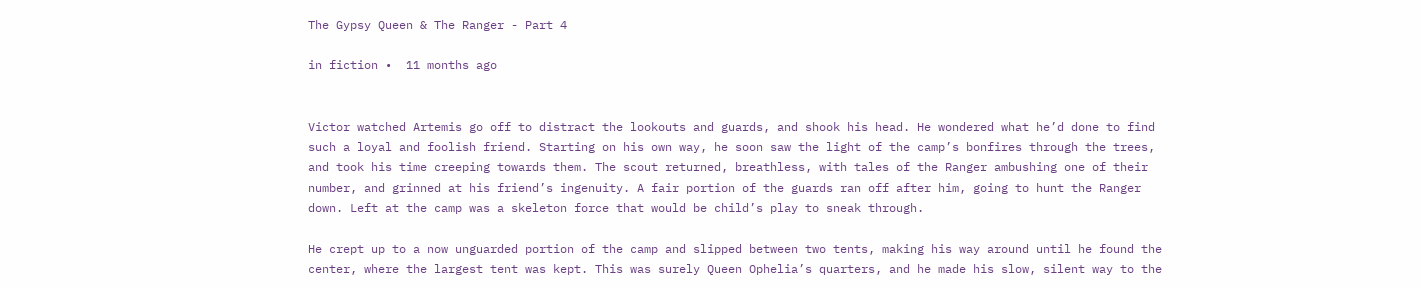The Gypsy Queen & The Ranger - Part 4

in fiction •  11 months ago


Victor watched Artemis go off to distract the lookouts and guards, and shook his head. He wondered what he’d done to find such a loyal and foolish friend. Starting on his own way, he soon saw the light of the camp’s bonfires through the trees, and took his time creeping towards them. The scout returned, breathless, with tales of the Ranger ambushing one of their number, and grinned at his friend’s ingenuity. A fair portion of the guards ran off after him, going to hunt the Ranger down. Left at the camp was a skeleton force that would be child’s play to sneak through.

He crept up to a now unguarded portion of the camp and slipped between two tents, making his way around until he found the center, where the largest tent was kept. This was surely Queen Ophelia’s quarters, and he made his slow, silent way to the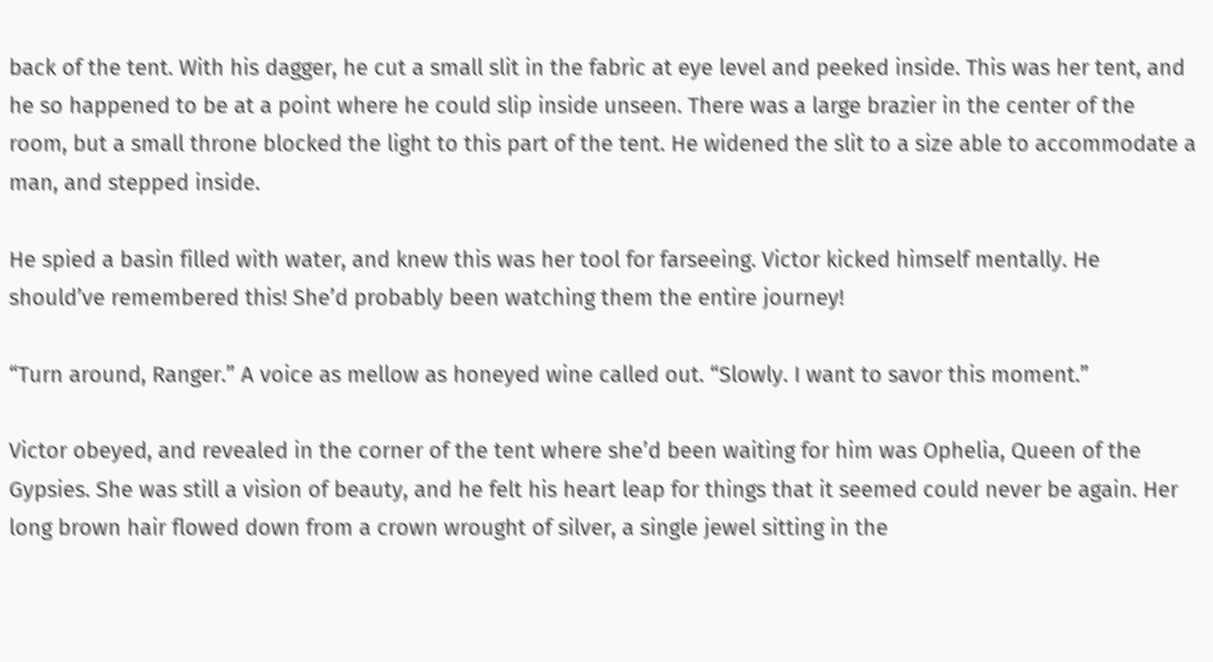back of the tent. With his dagger, he cut a small slit in the fabric at eye level and peeked inside. This was her tent, and he so happened to be at a point where he could slip inside unseen. There was a large brazier in the center of the room, but a small throne blocked the light to this part of the tent. He widened the slit to a size able to accommodate a man, and stepped inside.

He spied a basin filled with water, and knew this was her tool for farseeing. Victor kicked himself mentally. He should’ve remembered this! She’d probably been watching them the entire journey!

“Turn around, Ranger.” A voice as mellow as honeyed wine called out. “Slowly. I want to savor this moment.”

Victor obeyed, and revealed in the corner of the tent where she’d been waiting for him was Ophelia, Queen of the Gypsies. She was still a vision of beauty, and he felt his heart leap for things that it seemed could never be again. Her long brown hair flowed down from a crown wrought of silver, a single jewel sitting in the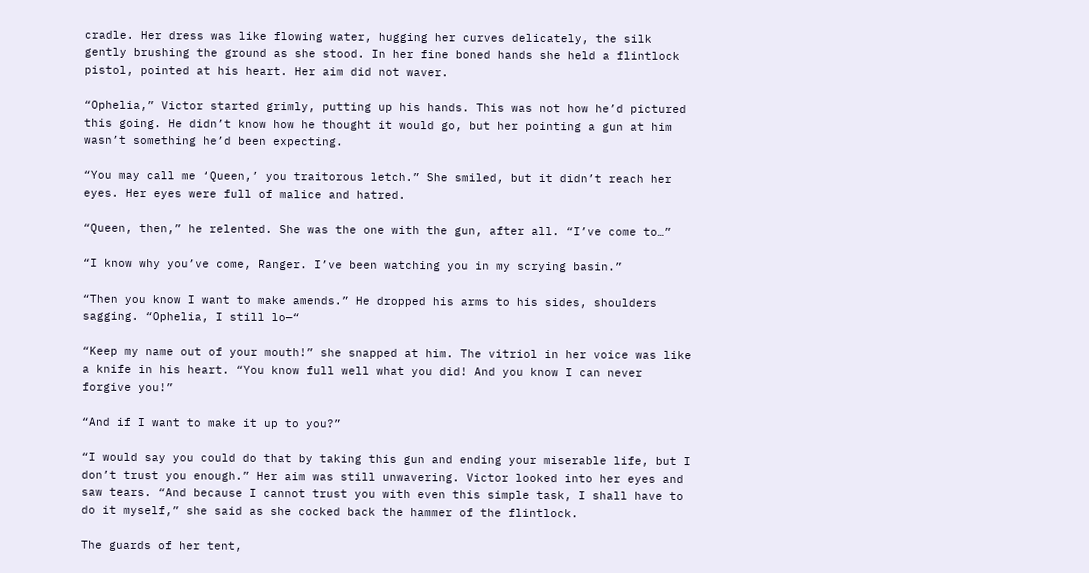cradle. Her dress was like flowing water, hugging her curves delicately, the silk gently brushing the ground as she stood. In her fine boned hands she held a flintlock pistol, pointed at his heart. Her aim did not waver.

“Ophelia,” Victor started grimly, putting up his hands. This was not how he’d pictured this going. He didn’t know how he thought it would go, but her pointing a gun at him wasn’t something he’d been expecting.

“You may call me ‘Queen,’ you traitorous letch.” She smiled, but it didn’t reach her eyes. Her eyes were full of malice and hatred.

“Queen, then,” he relented. She was the one with the gun, after all. “I’ve come to…”

“I know why you’ve come, Ranger. I’ve been watching you in my scrying basin.”

“Then you know I want to make amends.” He dropped his arms to his sides, shoulders sagging. “Ophelia, I still lo—“

“Keep my name out of your mouth!” she snapped at him. The vitriol in her voice was like a knife in his heart. “You know full well what you did! And you know I can never forgive you!”

“And if I want to make it up to you?”

“I would say you could do that by taking this gun and ending your miserable life, but I don’t trust you enough.” Her aim was still unwavering. Victor looked into her eyes and saw tears. “And because I cannot trust you with even this simple task, I shall have to do it myself,” she said as she cocked back the hammer of the flintlock.

The guards of her tent,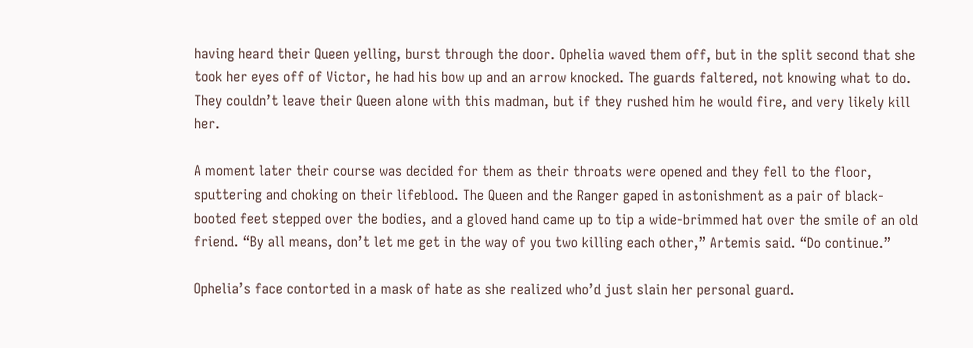having heard their Queen yelling, burst through the door. Ophelia waved them off, but in the split second that she took her eyes off of Victor, he had his bow up and an arrow knocked. The guards faltered, not knowing what to do. They couldn’t leave their Queen alone with this madman, but if they rushed him he would fire, and very likely kill her.

A moment later their course was decided for them as their throats were opened and they fell to the floor, sputtering and choking on their lifeblood. The Queen and the Ranger gaped in astonishment as a pair of black-booted feet stepped over the bodies, and a gloved hand came up to tip a wide-brimmed hat over the smile of an old friend. “By all means, don’t let me get in the way of you two killing each other,” Artemis said. “Do continue.”

Ophelia’s face contorted in a mask of hate as she realized who’d just slain her personal guard.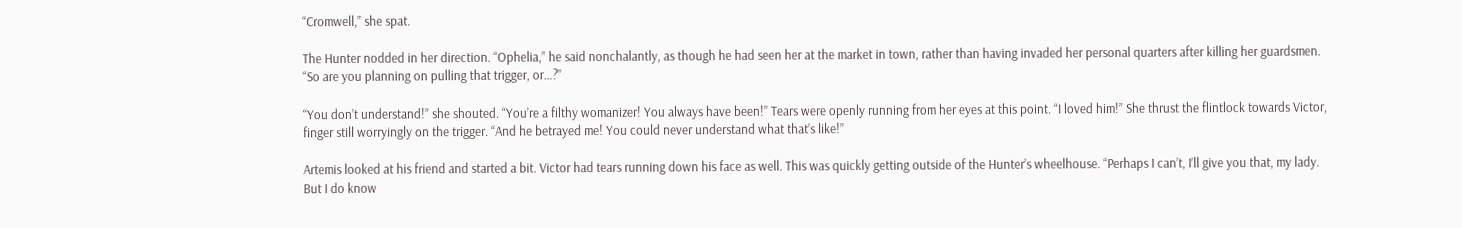“Cromwell,” she spat.

The Hunter nodded in her direction. “Ophelia,” he said nonchalantly, as though he had seen her at the market in town, rather than having invaded her personal quarters after killing her guardsmen. “So are you planning on pulling that trigger, or…?”

“You don’t understand!” she shouted. “You’re a filthy womanizer! You always have been!” Tears were openly running from her eyes at this point. “I loved him!” She thrust the flintlock towards Victor, finger still worryingly on the trigger. “And he betrayed me! You could never understand what that’s like!”

Artemis looked at his friend and started a bit. Victor had tears running down his face as well. This was quickly getting outside of the Hunter’s wheelhouse. “Perhaps I can’t, I’ll give you that, my lady. But I do know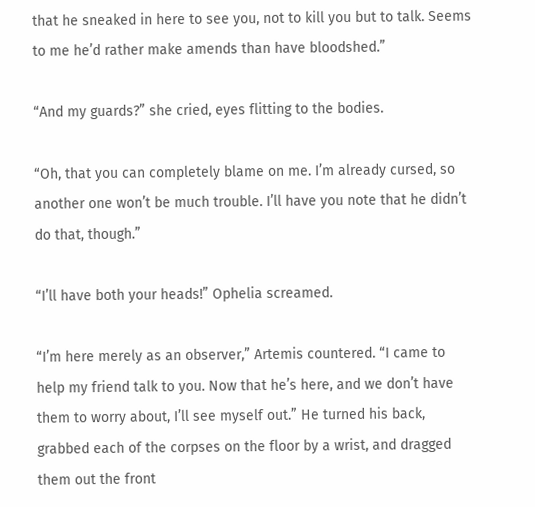that he sneaked in here to see you, not to kill you but to talk. Seems to me he’d rather make amends than have bloodshed.”

“And my guards?” she cried, eyes flitting to the bodies.

“Oh, that you can completely blame on me. I’m already cursed, so another one won’t be much trouble. I’ll have you note that he didn’t do that, though.”

“I’ll have both your heads!” Ophelia screamed.

“I’m here merely as an observer,” Artemis countered. “I came to help my friend talk to you. Now that he’s here, and we don’t have them to worry about, I’ll see myself out.” He turned his back, grabbed each of the corpses on the floor by a wrist, and dragged them out the front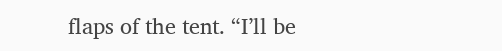flaps of the tent. “I’ll be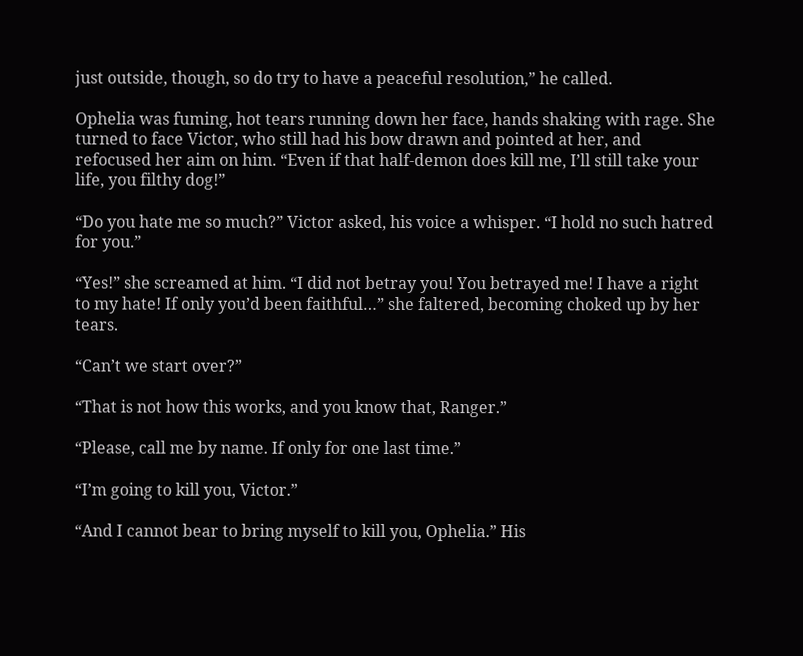just outside, though, so do try to have a peaceful resolution,” he called.

Ophelia was fuming, hot tears running down her face, hands shaking with rage. She turned to face Victor, who still had his bow drawn and pointed at her, and refocused her aim on him. “Even if that half-demon does kill me, I’ll still take your life, you filthy dog!”

“Do you hate me so much?” Victor asked, his voice a whisper. “I hold no such hatred for you.”

“Yes!” she screamed at him. “I did not betray you! You betrayed me! I have a right to my hate! If only you’d been faithful…” she faltered, becoming choked up by her tears.

“Can’t we start over?”

“That is not how this works, and you know that, Ranger.”

“Please, call me by name. If only for one last time.”

“I’m going to kill you, Victor.”

“And I cannot bear to bring myself to kill you, Ophelia.” His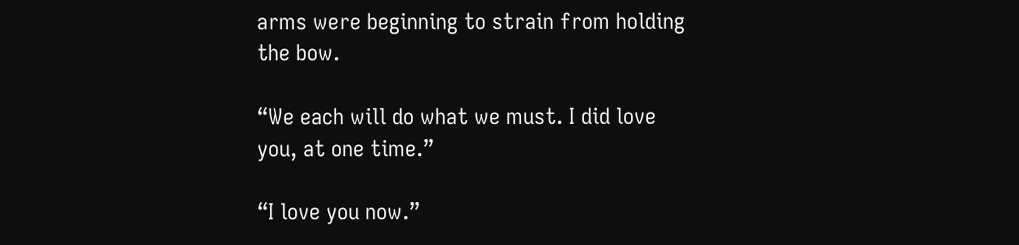arms were beginning to strain from holding the bow.

“We each will do what we must. I did love you, at one time.”

“I love you now.”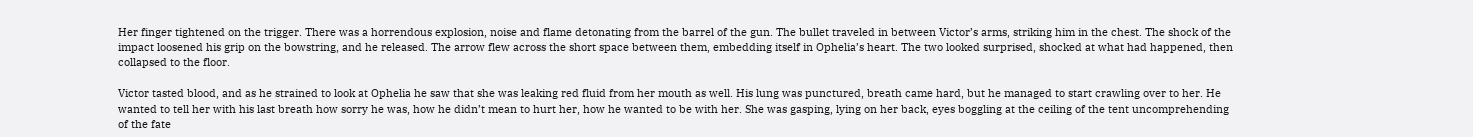Her finger tightened on the trigger. There was a horrendous explosion, noise and flame detonating from the barrel of the gun. The bullet traveled in between Victor’s arms, striking him in the chest. The shock of the impact loosened his grip on the bowstring, and he released. The arrow flew across the short space between them, embedding itself in Ophelia’s heart. The two looked surprised, shocked at what had happened, then collapsed to the floor.

Victor tasted blood, and as he strained to look at Ophelia he saw that she was leaking red fluid from her mouth as well. His lung was punctured, breath came hard, but he managed to start crawling over to her. He wanted to tell her with his last breath how sorry he was, how he didn’t mean to hurt her, how he wanted to be with her. She was gasping, lying on her back, eyes boggling at the ceiling of the tent uncomprehending of the fate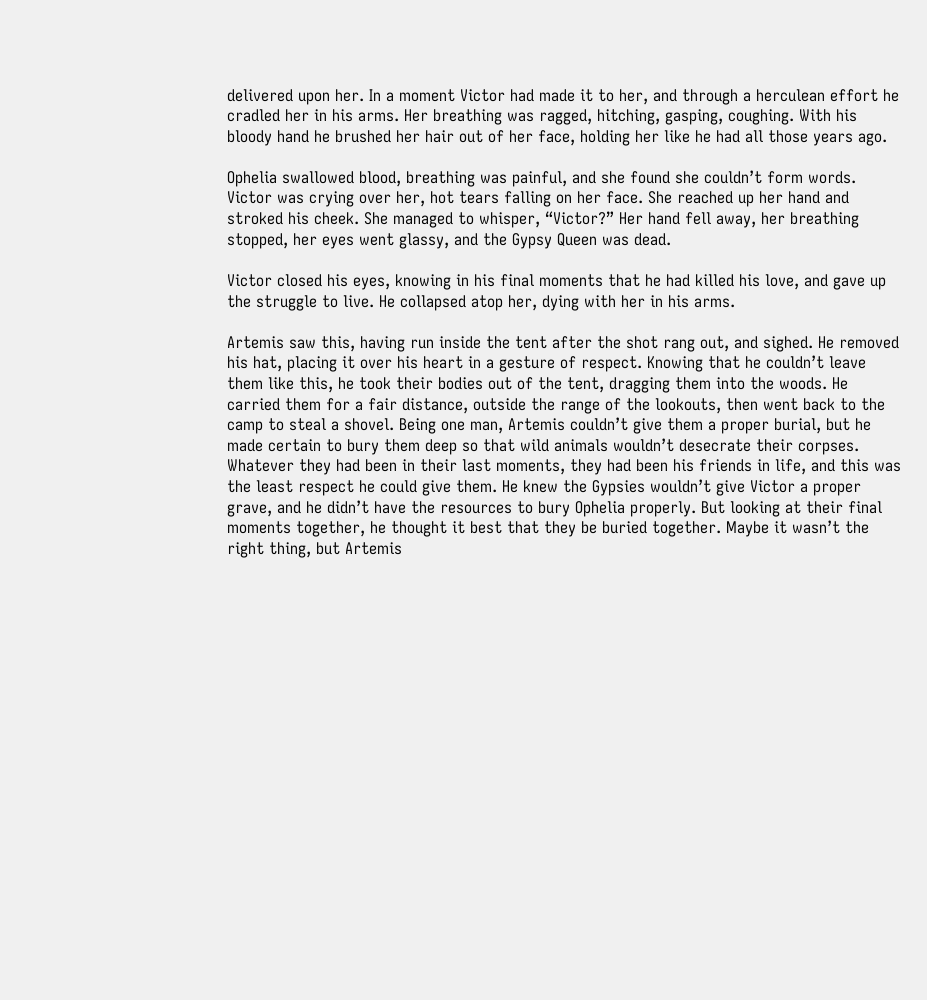delivered upon her. In a moment Victor had made it to her, and through a herculean effort he cradled her in his arms. Her breathing was ragged, hitching, gasping, coughing. With his bloody hand he brushed her hair out of her face, holding her like he had all those years ago.

Ophelia swallowed blood, breathing was painful, and she found she couldn’t form words. Victor was crying over her, hot tears falling on her face. She reached up her hand and stroked his cheek. She managed to whisper, “Victor?” Her hand fell away, her breathing stopped, her eyes went glassy, and the Gypsy Queen was dead.

Victor closed his eyes, knowing in his final moments that he had killed his love, and gave up the struggle to live. He collapsed atop her, dying with her in his arms.

Artemis saw this, having run inside the tent after the shot rang out, and sighed. He removed his hat, placing it over his heart in a gesture of respect. Knowing that he couldn’t leave them like this, he took their bodies out of the tent, dragging them into the woods. He carried them for a fair distance, outside the range of the lookouts, then went back to the camp to steal a shovel. Being one man, Artemis couldn’t give them a proper burial, but he made certain to bury them deep so that wild animals wouldn’t desecrate their corpses. Whatever they had been in their last moments, they had been his friends in life, and this was the least respect he could give them. He knew the Gypsies wouldn’t give Victor a proper grave, and he didn’t have the resources to bury Ophelia properly. But looking at their final moments together, he thought it best that they be buried together. Maybe it wasn’t the right thing, but Artemis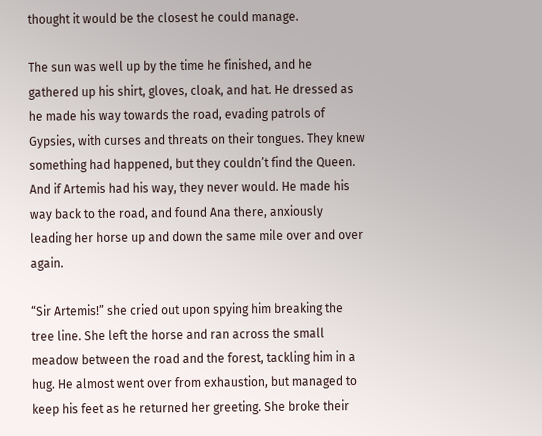thought it would be the closest he could manage.

The sun was well up by the time he finished, and he gathered up his shirt, gloves, cloak, and hat. He dressed as he made his way towards the road, evading patrols of Gypsies, with curses and threats on their tongues. They knew something had happened, but they couldn’t find the Queen. And if Artemis had his way, they never would. He made his way back to the road, and found Ana there, anxiously leading her horse up and down the same mile over and over again.

“Sir Artemis!” she cried out upon spying him breaking the tree line. She left the horse and ran across the small meadow between the road and the forest, tackling him in a hug. He almost went over from exhaustion, but managed to keep his feet as he returned her greeting. She broke their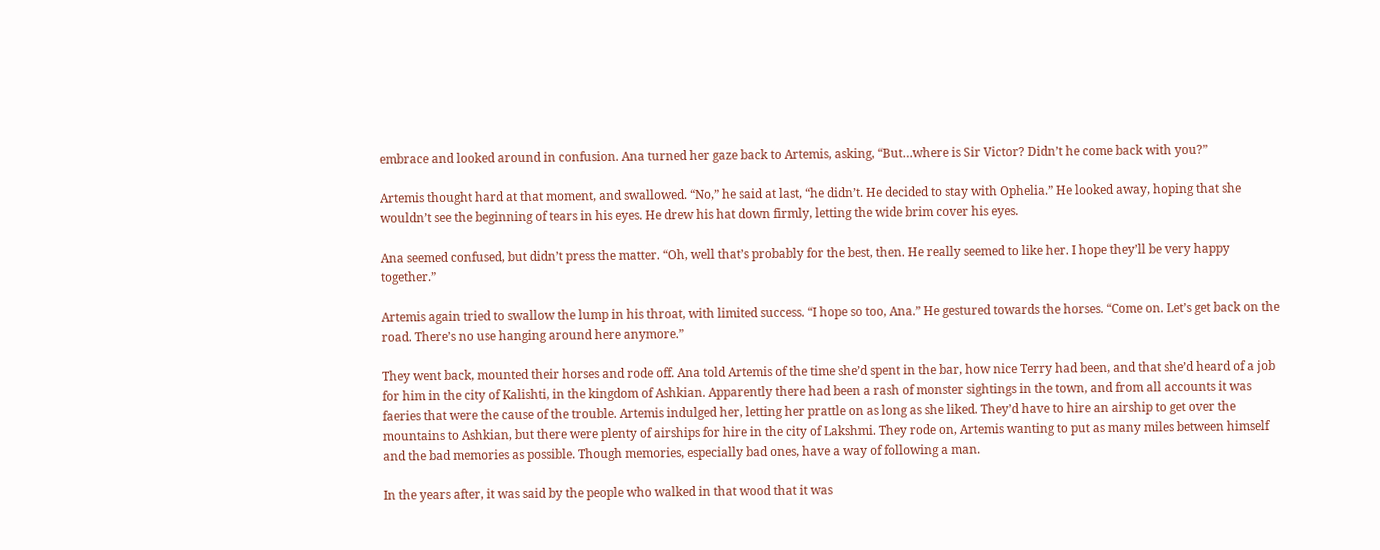embrace and looked around in confusion. Ana turned her gaze back to Artemis, asking, “But…where is Sir Victor? Didn’t he come back with you?”

Artemis thought hard at that moment, and swallowed. “No,” he said at last, “he didn’t. He decided to stay with Ophelia.” He looked away, hoping that she wouldn’t see the beginning of tears in his eyes. He drew his hat down firmly, letting the wide brim cover his eyes.

Ana seemed confused, but didn’t press the matter. “Oh, well that’s probably for the best, then. He really seemed to like her. I hope they’ll be very happy together.”

Artemis again tried to swallow the lump in his throat, with limited success. “I hope so too, Ana.” He gestured towards the horses. “Come on. Let’s get back on the road. There’s no use hanging around here anymore.”

They went back, mounted their horses and rode off. Ana told Artemis of the time she’d spent in the bar, how nice Terry had been, and that she’d heard of a job for him in the city of Kalishti, in the kingdom of Ashkian. Apparently there had been a rash of monster sightings in the town, and from all accounts it was faeries that were the cause of the trouble. Artemis indulged her, letting her prattle on as long as she liked. They’d have to hire an airship to get over the mountains to Ashkian, but there were plenty of airships for hire in the city of Lakshmi. They rode on, Artemis wanting to put as many miles between himself and the bad memories as possible. Though memories, especially bad ones, have a way of following a man.

In the years after, it was said by the people who walked in that wood that it was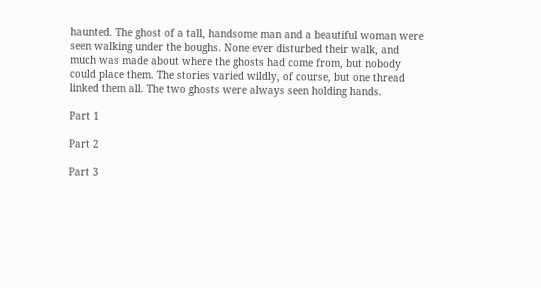haunted. The ghost of a tall, handsome man and a beautiful woman were seen walking under the boughs. None ever disturbed their walk, and much was made about where the ghosts had come from, but nobody could place them. The stories varied wildly, of course, but one thread linked them all. The two ghosts were always seen holding hands.

Part 1

Part 2

Part 3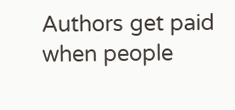Authors get paid when people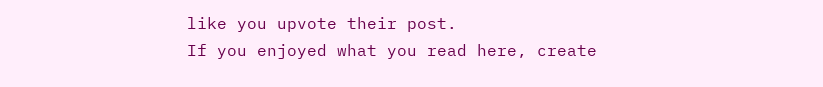like you upvote their post.
If you enjoyed what you read here, create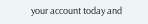your account today and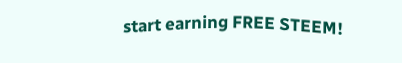start earning FREE STEEM!